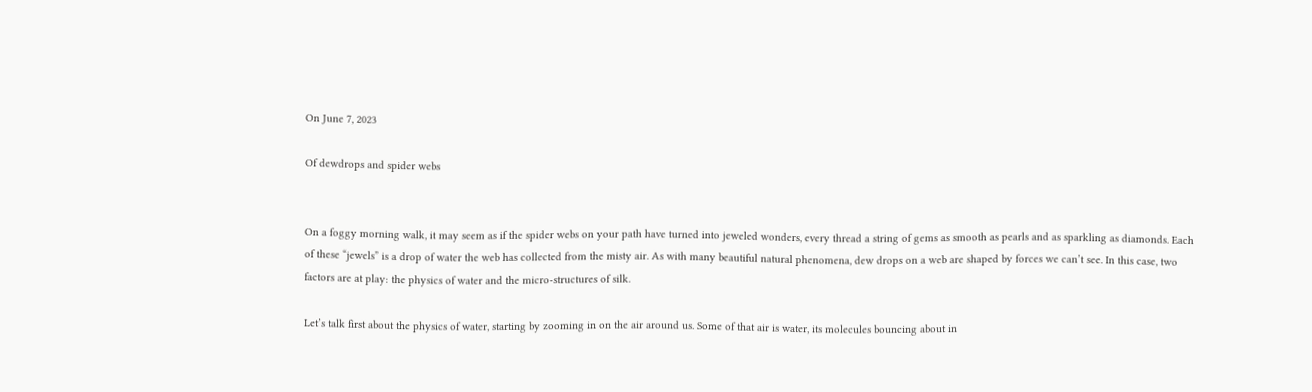On June 7, 2023

Of dewdrops and spider webs


On a foggy morning walk, it may seem as if the spider webs on your path have turned into jeweled wonders, every thread a string of gems as smooth as pearls and as sparkling as diamonds. Each of these “jewels” is a drop of water the web has collected from the misty air. As with many beautiful natural phenomena, dew drops on a web are shaped by forces we can’t see. In this case, two factors are at play: the physics of water and the micro-structures of silk.

Let’s talk first about the physics of water, starting by zooming in on the air around us. Some of that air is water, its molecules bouncing about in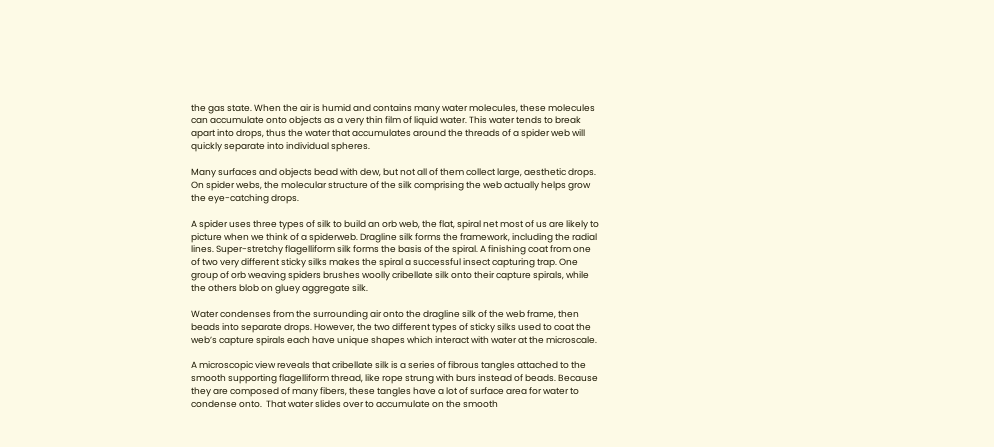the gas state. When the air is humid and contains many water molecules, these molecules can accumulate onto objects as a very thin film of liquid water. This water tends to break apart into drops, thus the water that accumulates around the threads of a spider web will quickly separate into individual spheres.

Many surfaces and objects bead with dew, but not all of them collect large, aesthetic drops. On spider webs, the molecular structure of the silk comprising the web actually helps grow the eye-catching drops.

A spider uses three types of silk to build an orb web, the flat, spiral net most of us are likely to picture when we think of a spiderweb. Dragline silk forms the framework, including the radial lines. Super-stretchy flagelliform silk forms the basis of the spiral. A finishing coat from one of two very different sticky silks makes the spiral a successful insect capturing trap. One group of orb weaving spiders brushes woolly cribellate silk onto their capture spirals, while the others blob on gluey aggregate silk.

Water condenses from the surrounding air onto the dragline silk of the web frame, then beads into separate drops. However, the two different types of sticky silks used to coat the web’s capture spirals each have unique shapes which interact with water at the microscale.

A microscopic view reveals that cribellate silk is a series of fibrous tangles attached to the smooth supporting flagelliform thread, like rope strung with burs instead of beads. Because they are composed of many fibers, these tangles have a lot of surface area for water to condense onto.  That water slides over to accumulate on the smooth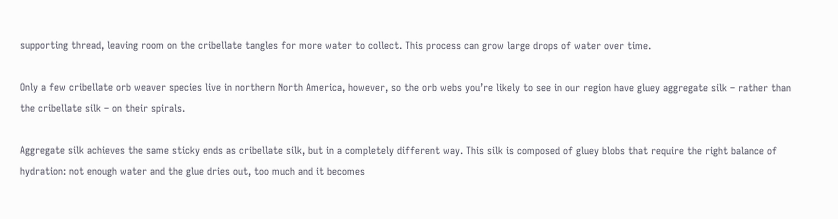supporting thread, leaving room on the cribellate tangles for more water to collect. This process can grow large drops of water over time.

Only a few cribellate orb weaver species live in northern North America, however, so the orb webs you’re likely to see in our region have gluey aggregate silk – rather than the cribellate silk – on their spirals.

Aggregate silk achieves the same sticky ends as cribellate silk, but in a completely different way. This silk is composed of gluey blobs that require the right balance of hydration: not enough water and the glue dries out, too much and it becomes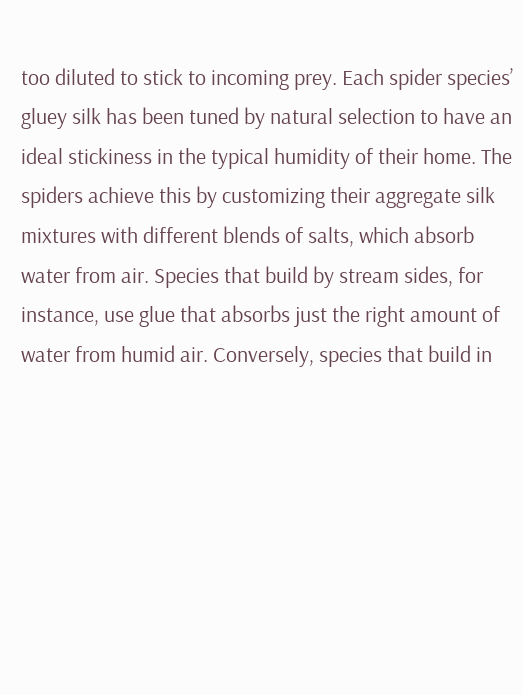too diluted to stick to incoming prey. Each spider species’ gluey silk has been tuned by natural selection to have an ideal stickiness in the typical humidity of their home. The spiders achieve this by customizing their aggregate silk mixtures with different blends of salts, which absorb water from air. Species that build by stream sides, for instance, use glue that absorbs just the right amount of water from humid air. Conversely, species that build in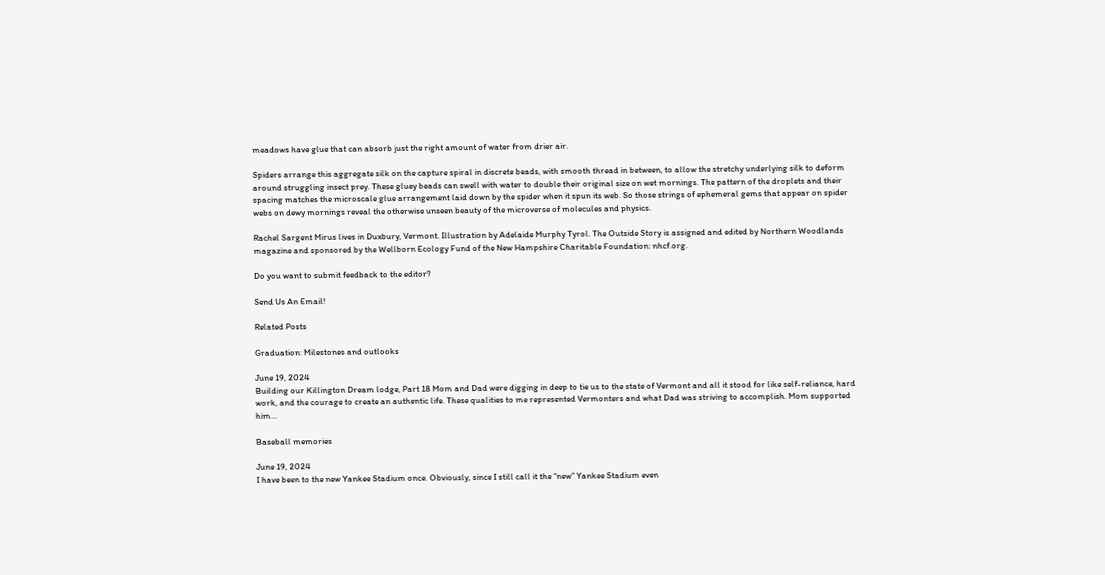meadows have glue that can absorb just the right amount of water from drier air.

Spiders arrange this aggregate silk on the capture spiral in discrete beads, with smooth thread in between, to allow the stretchy underlying silk to deform around struggling insect prey. These gluey beads can swell with water to double their original size on wet mornings. The pattern of the droplets and their spacing matches the microscale glue arrangement laid down by the spider when it spun its web. So those strings of ephemeral gems that appear on spider webs on dewy mornings reveal the otherwise unseen beauty of the microverse of molecules and physics.

Rachel Sargent Mirus lives in Duxbury, Vermont. Illustration by Adelaide Murphy Tyrol. The Outside Story is assigned and edited by Northern Woodlands magazine and sponsored by the Wellborn Ecology Fund of the New Hampshire Charitable Foundation: nhcf.org.

Do you want to submit feedback to the editor?

Send Us An Email!

Related Posts

Graduation: Milestones and outlooks

June 19, 2024
Building our Killington Dream lodge, Part 18 Mom and Dad were digging in deep to tie us to the state of Vermont and all it stood for like self-reliance, hard work, and the courage to create an authentic life. These qualities to me represented Vermonters and what Dad was striving to accomplish. Mom supported him…

Baseball memories

June 19, 2024
I have been to the new Yankee Stadium once. Obviously, since I still call it the “new” Yankee Stadium even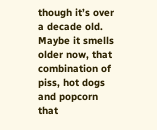though it’s over a decade old. Maybe it smells older now, that combination of piss, hot dogs and popcorn that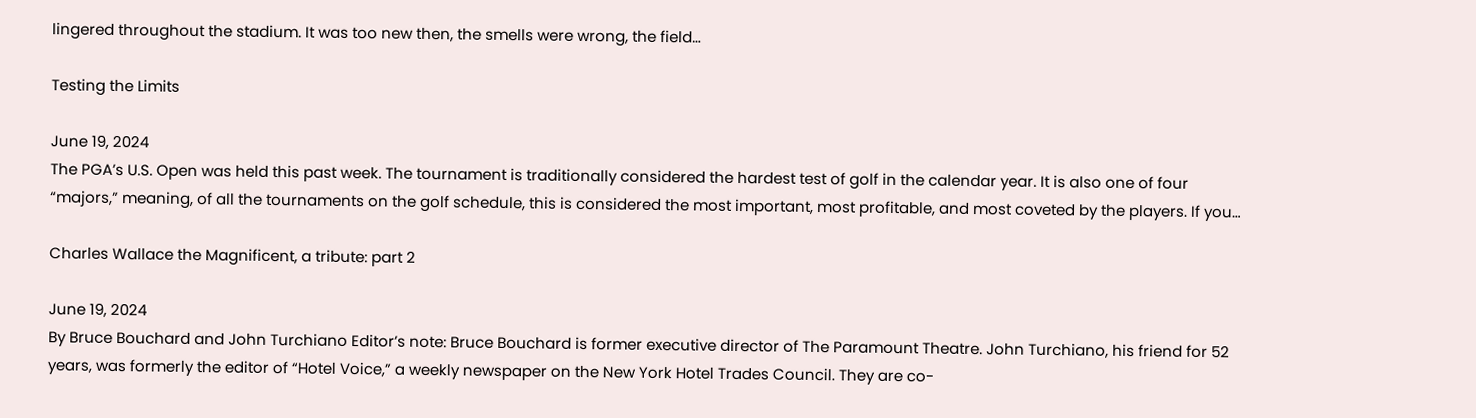lingered throughout the stadium. It was too new then, the smells were wrong, the field…

Testing the Limits

June 19, 2024
The PGA’s U.S. Open was held this past week. The tournament is traditionally considered the hardest test of golf in the calendar year. It is also one of four “majors,” meaning, of all the tournaments on the golf schedule, this is considered the most important, most profitable, and most coveted by the players. If you…

Charles Wallace the Magnificent, a tribute: part 2

June 19, 2024
By Bruce Bouchard and John Turchiano Editor’s note: Bruce Bouchard is former executive director of The Paramount Theatre. John Turchiano, his friend for 52 years, was formerly the editor of “Hotel Voice,” a weekly newspaper on the New York Hotel Trades Council. They are co-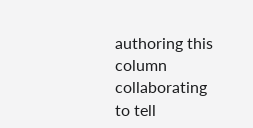authoring this column collaborating to tell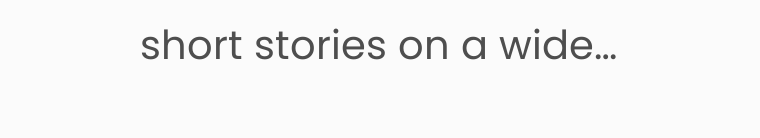short stories on a wide…